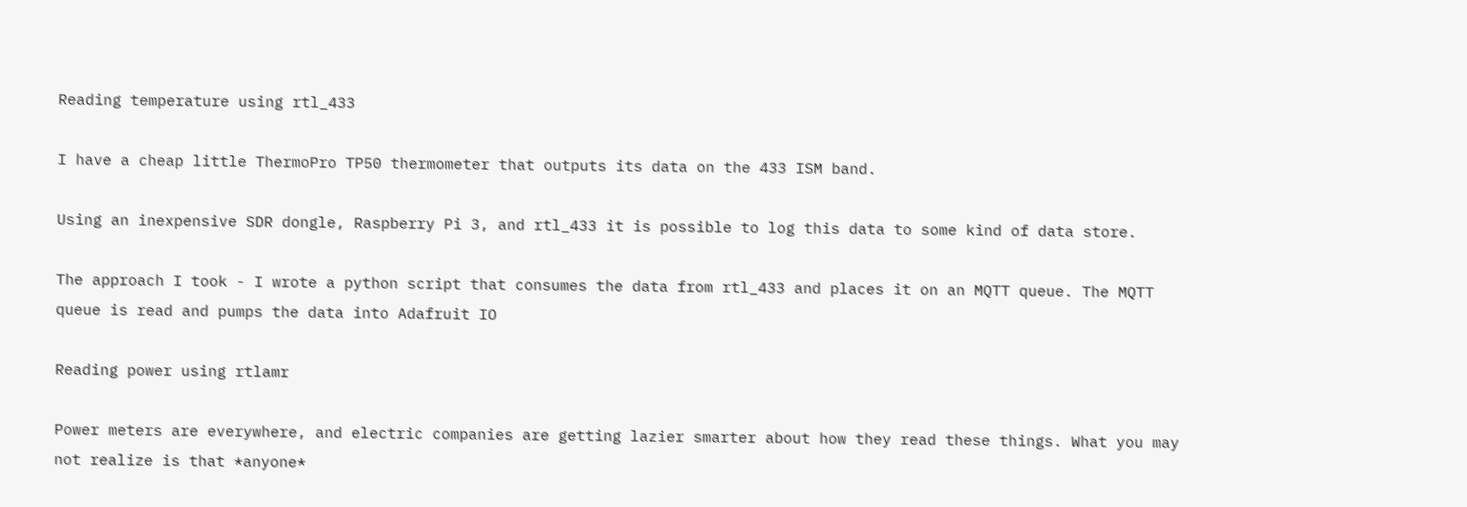Reading temperature using rtl_433

I have a cheap little ThermoPro TP50 thermometer that outputs its data on the 433 ISM band.

Using an inexpensive SDR dongle, Raspberry Pi 3, and rtl_433 it is possible to log this data to some kind of data store.

The approach I took - I wrote a python script that consumes the data from rtl_433 and places it on an MQTT queue. The MQTT queue is read and pumps the data into Adafruit IO

Reading power using rtlamr

Power meters are everywhere, and electric companies are getting lazier smarter about how they read these things. What you may not realize is that *anyone*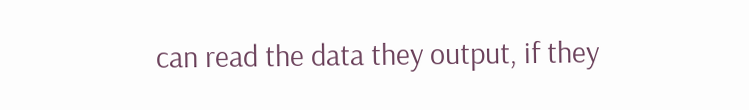can read the data they output, if they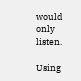would only listen.

Using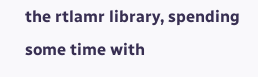the rtlamr library, spending some time with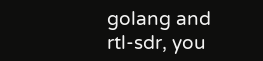golang and rtl-sdr, you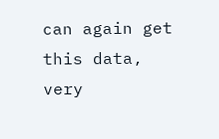can again get this data, very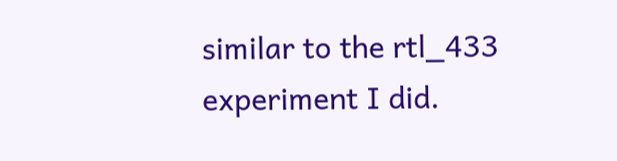similar to the rtl_433 experiment I did.